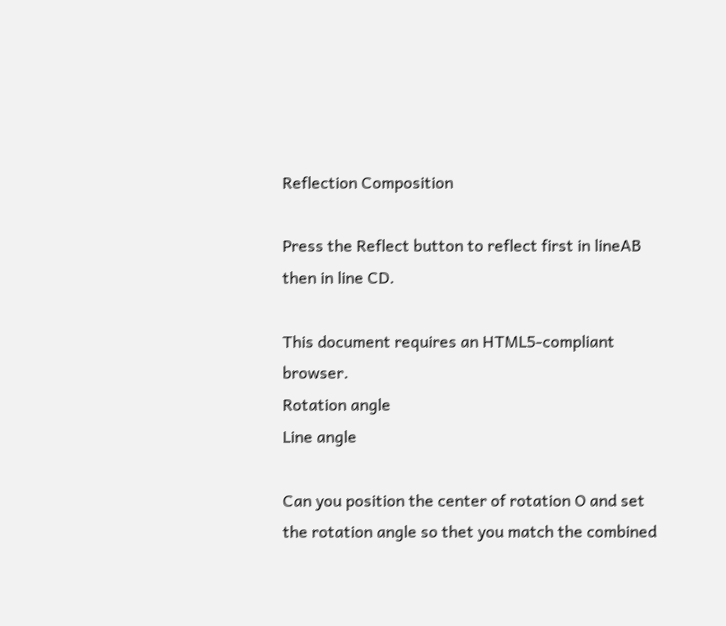Reflection Composition

Press the Reflect button to reflect first in lineAB then in line CD.

This document requires an HTML5-compliant browser.
Rotation angle
Line angle

Can you position the center of rotation O and set the rotation angle so thet you match the combined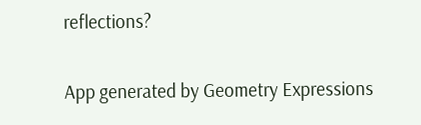reflections?

App generated by Geometry Expressions